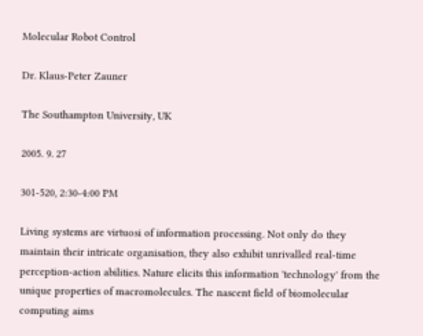Molecular Robot Control

Dr. Klaus-Peter Zauner

The Southampton University, UK

2005. 9. 27

301-520, 2:30-4:00 PM

Living systems are virtuosi of information processing. Not only do they maintain their intricate organisation, they also exhibit unrivalled real-time perception-action abilities. Nature elicits this information 'technology' from the unique properties of macromolecules. The nascent field of biomolecular computing aims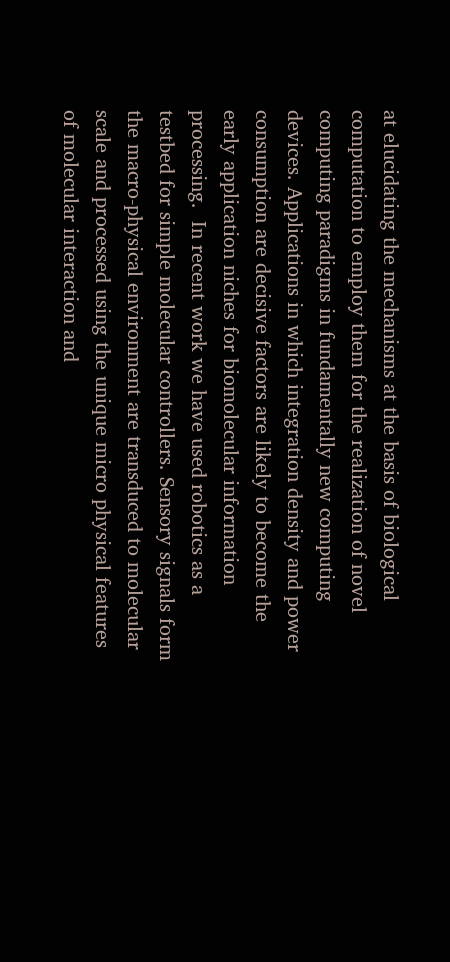at elucidating the mechanisms at the basis of biological computation to employ them for the realization of novel computing paradigms in fundamentally new computing devices. Applications in which integration density and power consumption are decisive factors are likely to become the early application niches for biomolecular information processing.  In recent work we have used robotics as a testbed for simple molecular controllers. Sensory signals form the macro-physical environment are transduced to molecular scale and processed using the unique micro physical features of molecular interaction and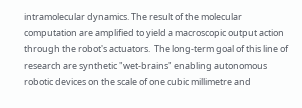intramolecular dynamics. The result of the molecular computation are amplified to yield a macroscopic output action through the robot's actuators.  The long-term goal of this line of research are synthetic "wet-brains" enabling autonomous robotic devices on the scale of one cubic millimetre and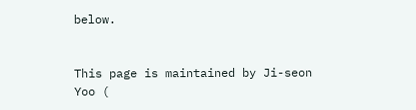below.


This page is maintained by Ji-seon Yoo (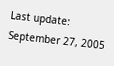Last update: September 27, 2005